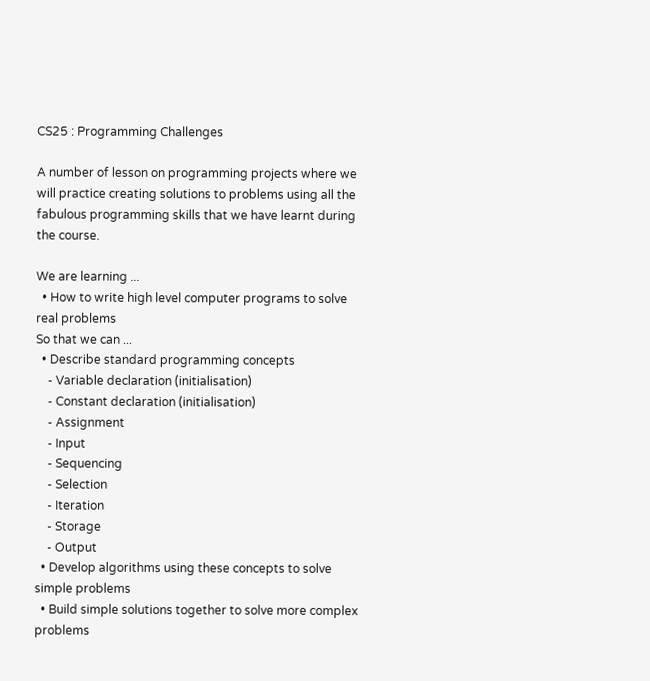CS25 : Programming Challenges

A number of lesson on programming projects where we will practice creating solutions to problems using all the fabulous programming skills that we have learnt during the course.

We are learning ...
  • How to write high level computer programs to solve real problems
So that we can ...
  • Describe standard programming concepts
    - Variable declaration (initialisation)
    - Constant declaration (initialisation)
    - Assignment
    - Input
    - Sequencing
    - Selection
    - Iteration
    - Storage
    - Output
  • Develop algorithms using these concepts to solve simple problems
  • Build simple solutions together to solve more complex problems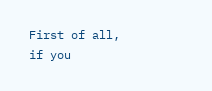First of all, if you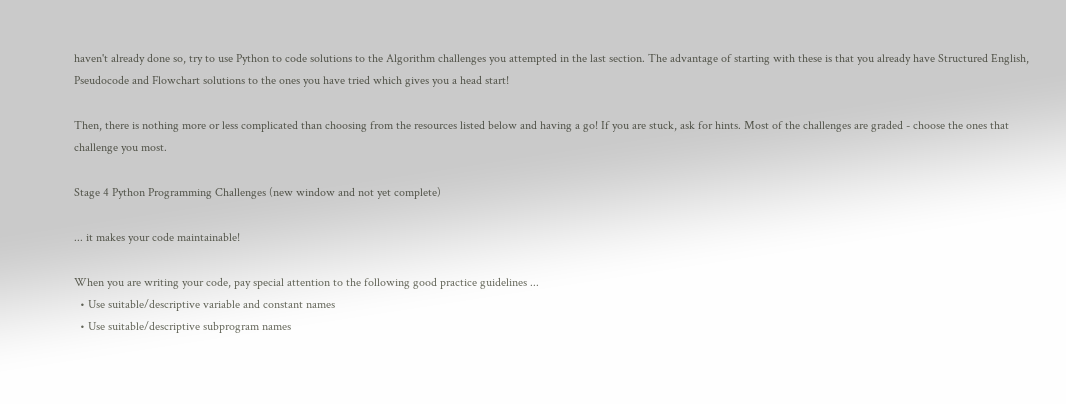haven't already done so, try to use Python to code solutions to the Algorithm challenges you attempted in the last section. The advantage of starting with these is that you already have Structured English, Pseudocode and Flowchart solutions to the ones you have tried which gives you a head start!

Then, there is nothing more or less complicated than choosing from the resources listed below and having a go! If you are stuck, ask for hints. Most of the challenges are graded - choose the ones that challenge you most.

Stage 4 Python Programming Challenges (new window and not yet complete)

... it makes your code maintainable!

When you are writing your code, pay special attention to the following good practice guidelines ...
  • Use suitable/descriptive variable and constant names
  • Use suitable/descriptive subprogram names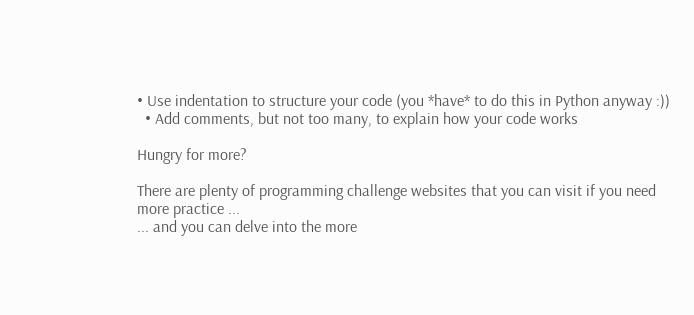• Use indentation to structure your code (you *have* to do this in Python anyway :))
  • Add comments, but not too many, to explain how your code works

Hungry for more?

There are plenty of programming challenge websites that you can visit if you need more practice ...
... and you can delve into the more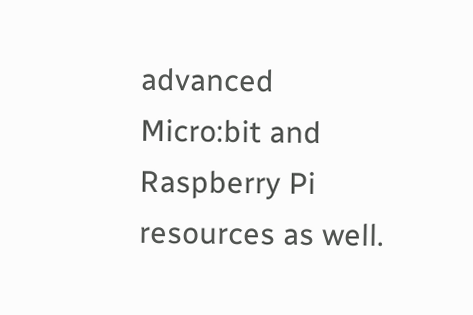advanced Micro:bit and Raspberry Pi resources as well.